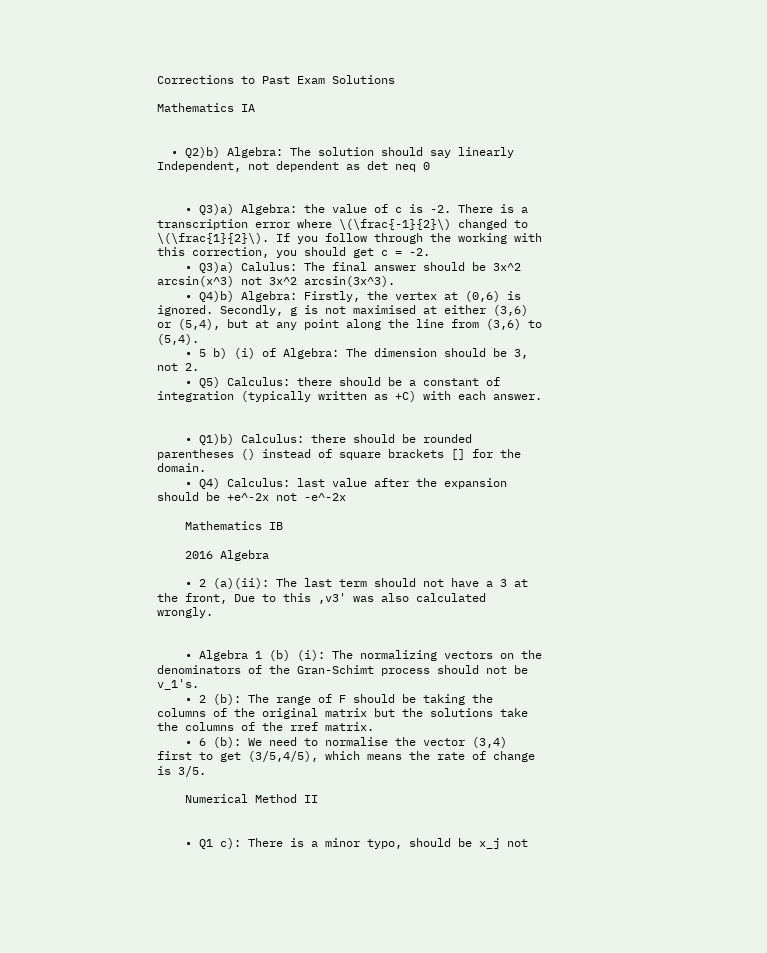Corrections to Past Exam Solutions

Mathematics IA


  • Q2)b) Algebra: The solution should say linearly Independent, not dependent as det neq 0


    • Q3)a) Algebra: the value of c is -2. There is a transcription error where \(\frac{-1}{2}\) changed to \(\frac{1}{2}\). If you follow through the working with this correction, you should get c = -2.
    • Q3)a) Calulus: The final answer should be 3x^2 arcsin(x^3) not 3x^2 arcsin(3x^3).
    • Q4)b) Algebra: Firstly, the vertex at (0,6) is ignored. Secondly, g is not maximised at either (3,6) or (5,4), but at any point along the line from (3,6) to (5,4).
    • 5 b) (i) of Algebra: The dimension should be 3, not 2.
    • Q5) Calculus: there should be a constant of integration (typically written as +C) with each answer.


    • Q1)b) Calculus: there should be rounded parentheses () instead of square brackets [] for the domain.
    • Q4) Calculus: last value after the expansion should be +e^-2x not -e^-2x

    Mathematics IB

    2016 Algebra

    • 2 (a)(ii): The last term should not have a 3 at the front, Due to this ,v3' was also calculated wrongly.


    • Algebra 1 (b) (i): The normalizing vectors on the denominators of the Gran-Schimt process should not be v_1's.
    • 2 (b): The range of F should be taking the columns of the original matrix but the solutions take the columns of the rref matrix.
    • 6 (b): We need to normalise the vector (3,4) first to get (3/5,4/5), which means the rate of change is 3/5.

    Numerical Method II


    • Q1 c): There is a minor typo, should be x_j not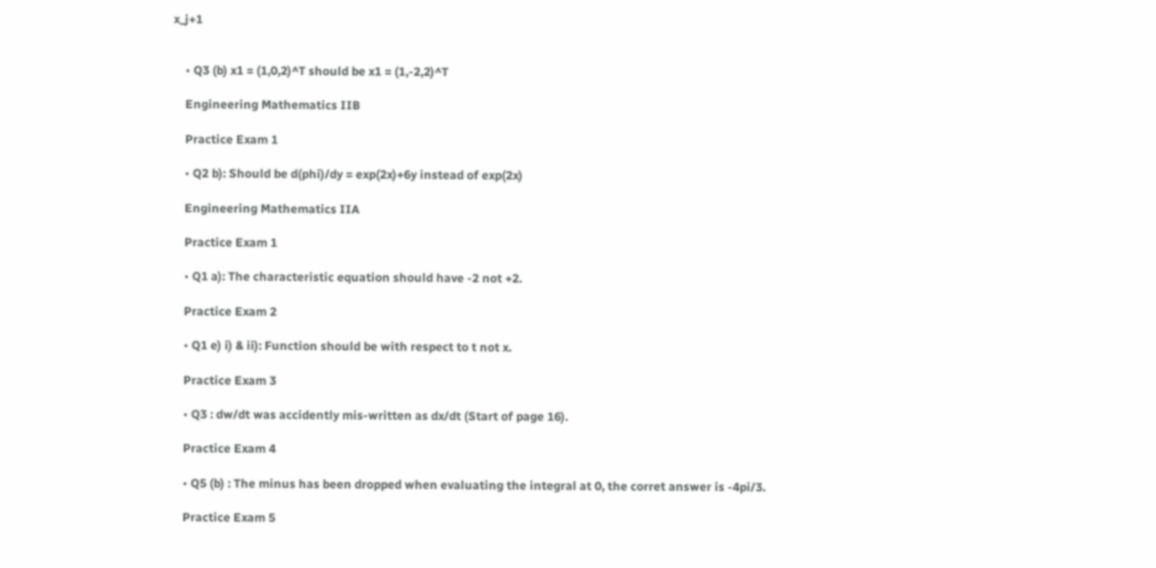x_j+1


    • Q3 (b) x1 = (1,0,2)^T should be x1 = (1,-2,2)^T

    Engineering Mathematics IIB

    Practice Exam 1

    • Q2 b): Should be d(phi)/dy = exp(2x)+6y instead of exp(2x)

    Engineering Mathematics IIA

    Practice Exam 1

    • Q1 a): The characteristic equation should have -2 not +2.

    Practice Exam 2

    • Q1 e) i) & ii): Function should be with respect to t not x.

    Practice Exam 3

    • Q3 : dw/dt was accidently mis-written as dx/dt (Start of page 16).

    Practice Exam 4

    • Q5 (b) : The minus has been dropped when evaluating the integral at 0, the corret answer is -4pi/3.

    Practice Exam 5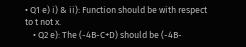• Q1 e) i) & ii): Function should be with respect to t not x.
    • Q2 e): The (-4B-C+D) should be (-4B-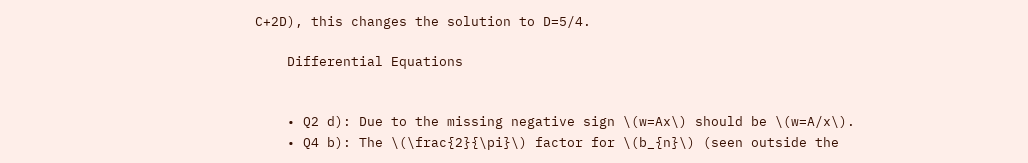C+2D), this changes the solution to D=5/4.

    Differential Equations


    • Q2 d): Due to the missing negative sign \(w=Ax\) should be \(w=A/x\).
    • Q4 b): The \(\frac{2}{\pi}\) factor for \(b_{n}\) (seen outside the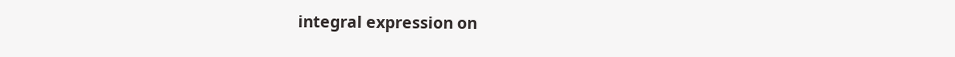integral expression on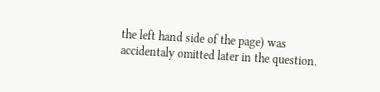the left hand side of the page) was accidentaly omitted later in the question.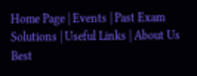Home Page | Events | Past Exam Solutions | Useful Links | About Us
Best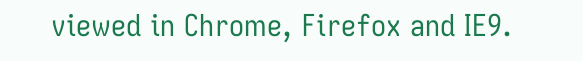viewed in Chrome, Firefox and IE9.